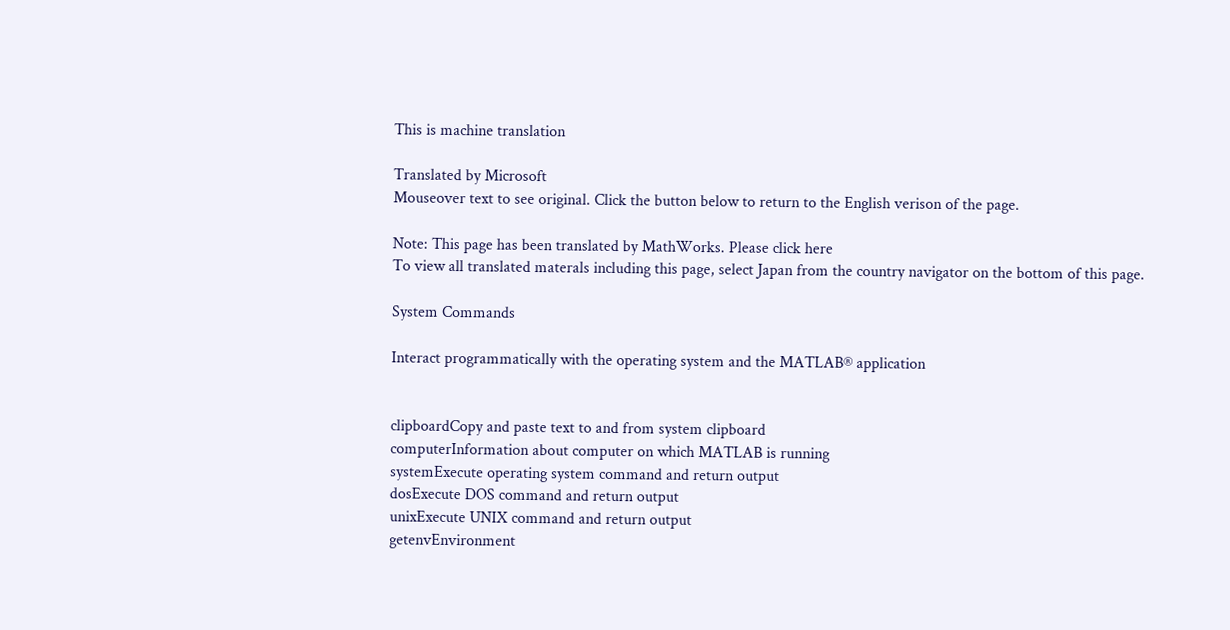This is machine translation

Translated by Microsoft
Mouseover text to see original. Click the button below to return to the English verison of the page.

Note: This page has been translated by MathWorks. Please click here
To view all translated materals including this page, select Japan from the country navigator on the bottom of this page.

System Commands

Interact programmatically with the operating system and the MATLAB® application


clipboardCopy and paste text to and from system clipboard
computerInformation about computer on which MATLAB is running
systemExecute operating system command and return output
dosExecute DOS command and return output
unixExecute UNIX command and return output
getenvEnvironment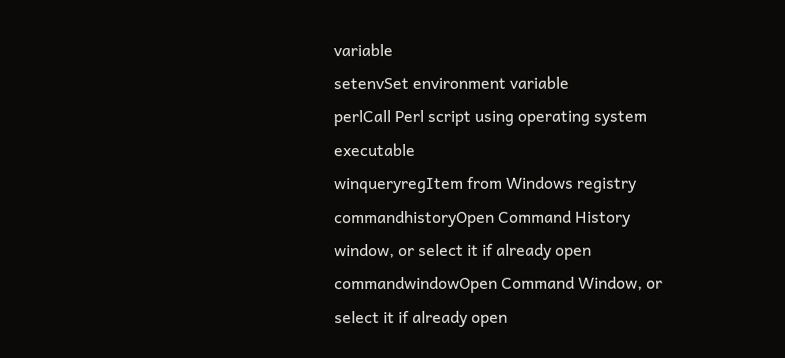variable
setenvSet environment variable
perlCall Perl script using operating system executable
winqueryregItem from Windows registry
commandhistoryOpen Command History window, or select it if already open
commandwindowOpen Command Window, or select it if already open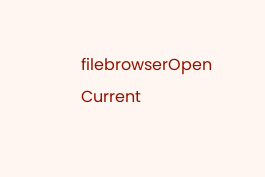filebrowserOpen Current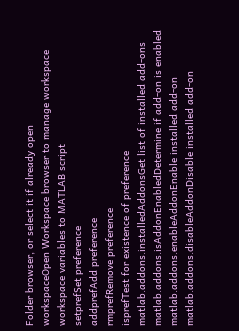Folder browser, or select it if already open
workspaceOpen Workspace browser to manage workspace workspace variables to MATLAB script
setprefSet preference
addprefAdd preference
rmprefRemove preference
isprefTest for existence of preference
matlab.addons.installedAddonsGet list of installed add-ons
matlab.addons.isAddonEnabledDetermine if add-on is enabled
matlab.addons.enableAddonEnable installed add-on
matlab.addons.disableAddonDisable installed add-on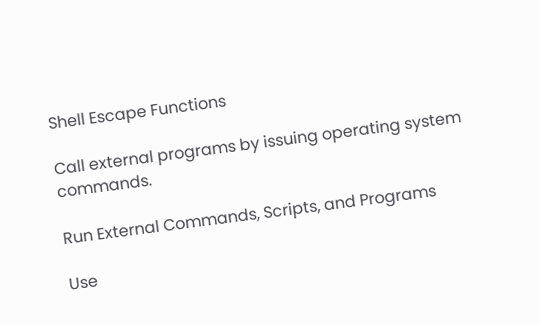Shell Escape Functions

Call external programs by issuing operating system commands.

Run External Commands, Scripts, and Programs

Use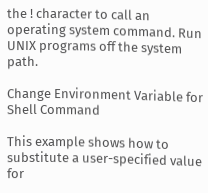the ! character to call an operating system command. Run UNIX programs off the system path.

Change Environment Variable for Shell Command

This example shows how to substitute a user-specified value for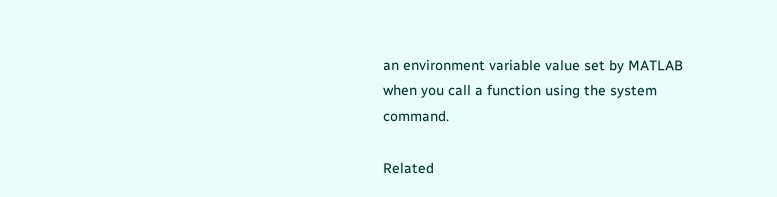an environment variable value set by MATLAB when you call a function using the system command.

Related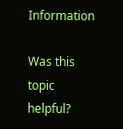Information

Was this topic helpful?